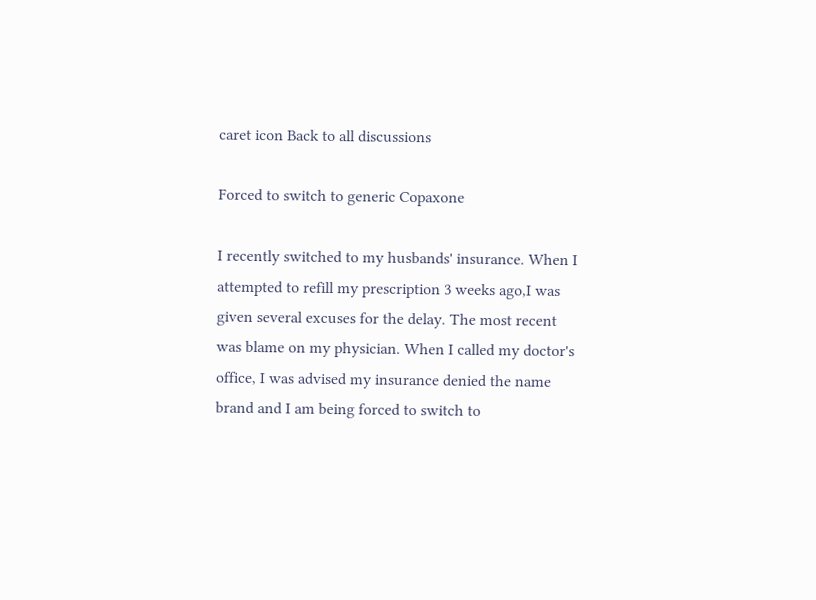caret icon Back to all discussions

Forced to switch to generic Copaxone

I recently switched to my husbands' insurance. When I attempted to refill my prescription 3 weeks ago,I was given several excuses for the delay. The most recent was blame on my physician. When I called my doctor's office, I was advised my insurance denied the name brand and I am being forced to switch to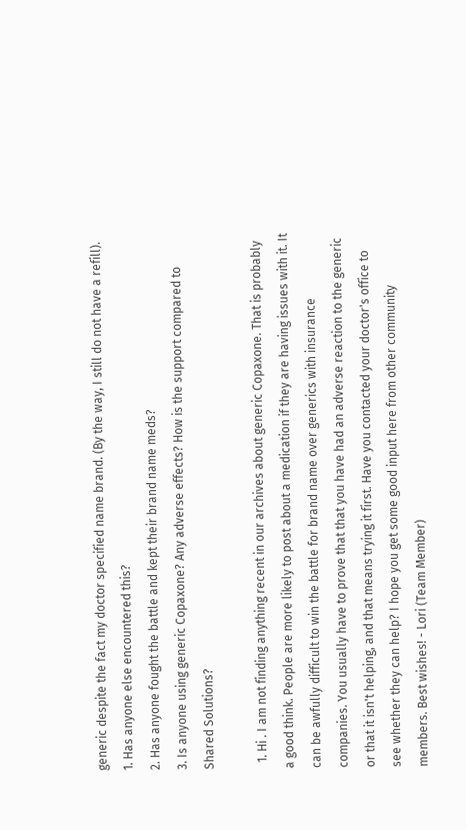generic despite the fact my doctor specified name brand. (By the way, I still do not have a refill).
1. Has anyone else encountered this?
2. Has anyone fought the battle and kept their brand name meds?
3. Is anyone using generic Copaxone? Any adverse effects? How is the support compared to Shared Solutions?

  1. Hi . I am not finding anything recent in our archives about generic Copaxone. That is probably a good think. People are more likely to post about a medication if they are having issues with it. It can be awfully difficult to win the battle for brand name over generics with insurance companies. You usually have to prove that that you have had an adverse reaction to the generic or that it isn't helping, and that means trying it first. Have you contacted your doctor's office to see whether they can help? I hope you get some good input here from other community members. Best wishes! - Lori (Team Member)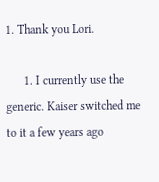1. Thank you Lori.

      1. I currently use the generic. Kaiser switched me to it a few years ago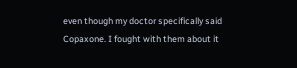even though my doctor specifically said Copaxone. I fought with them about it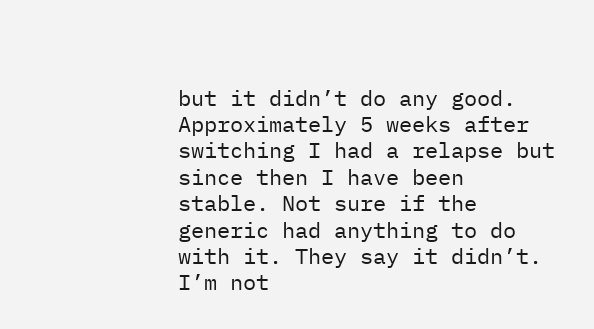but it didn’t do any good. Approximately 5 weeks after switching I had a relapse but since then I have been stable. Not sure if the generic had anything to do with it. They say it didn’t. I’m not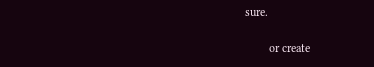sure.

        or create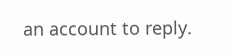an account to reply.